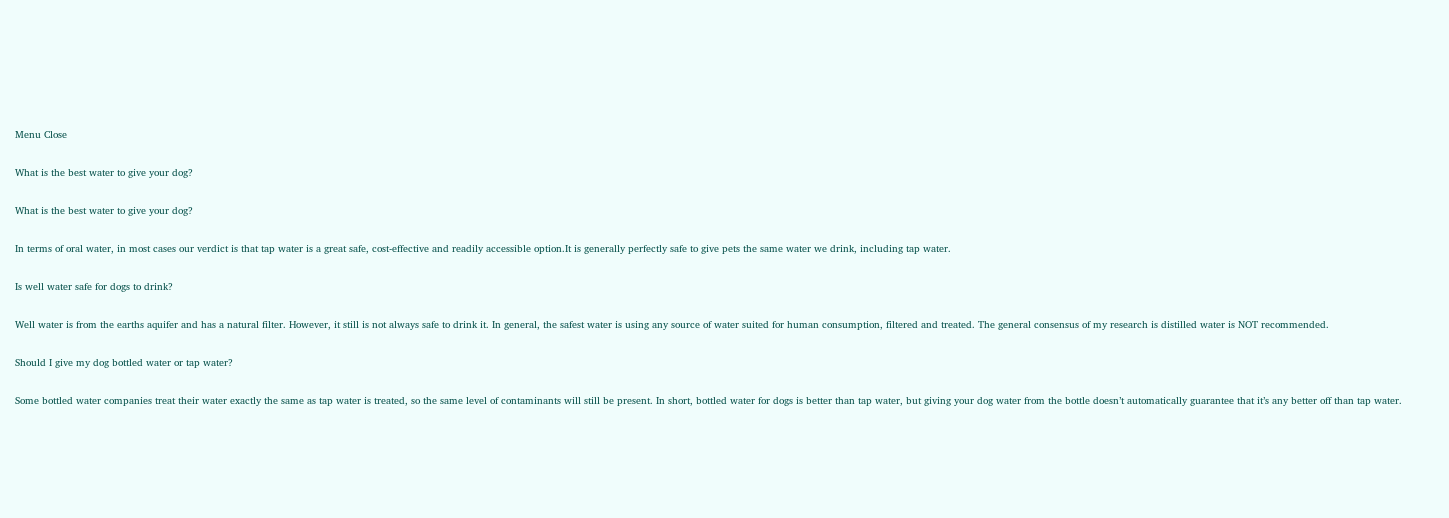Menu Close

What is the best water to give your dog?

What is the best water to give your dog?

In terms of oral water, in most cases our verdict is that tap water is a great safe, cost-effective and readily accessible option.It is generally perfectly safe to give pets the same water we drink, including tap water.

Is well water safe for dogs to drink?

Well water is from the earths aquifer and has a natural filter. However, it still is not always safe to drink it. In general, the safest water is using any source of water suited for human consumption, filtered and treated. The general consensus of my research is distilled water is NOT recommended.

Should I give my dog bottled water or tap water?

Some bottled water companies treat their water exactly the same as tap water is treated, so the same level of contaminants will still be present. In short, bottled water for dogs is better than tap water, but giving your dog water from the bottle doesn’t automatically guarantee that it’s any better off than tap water.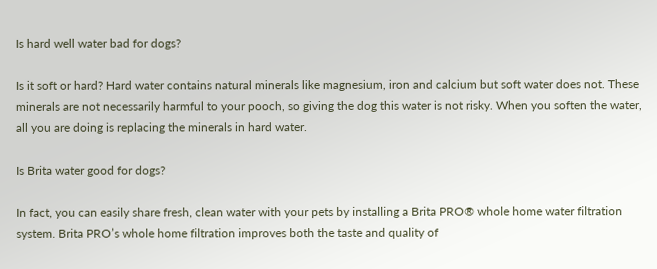Is hard well water bad for dogs?

Is it soft or hard? Hard water contains natural minerals like magnesium, iron and calcium but soft water does not. These minerals are not necessarily harmful to your pooch, so giving the dog this water is not risky. When you soften the water, all you are doing is replacing the minerals in hard water.

Is Brita water good for dogs?

In fact, you can easily share fresh, clean water with your pets by installing a Brita PRO® whole home water filtration system. Brita PRO’s whole home filtration improves both the taste and quality of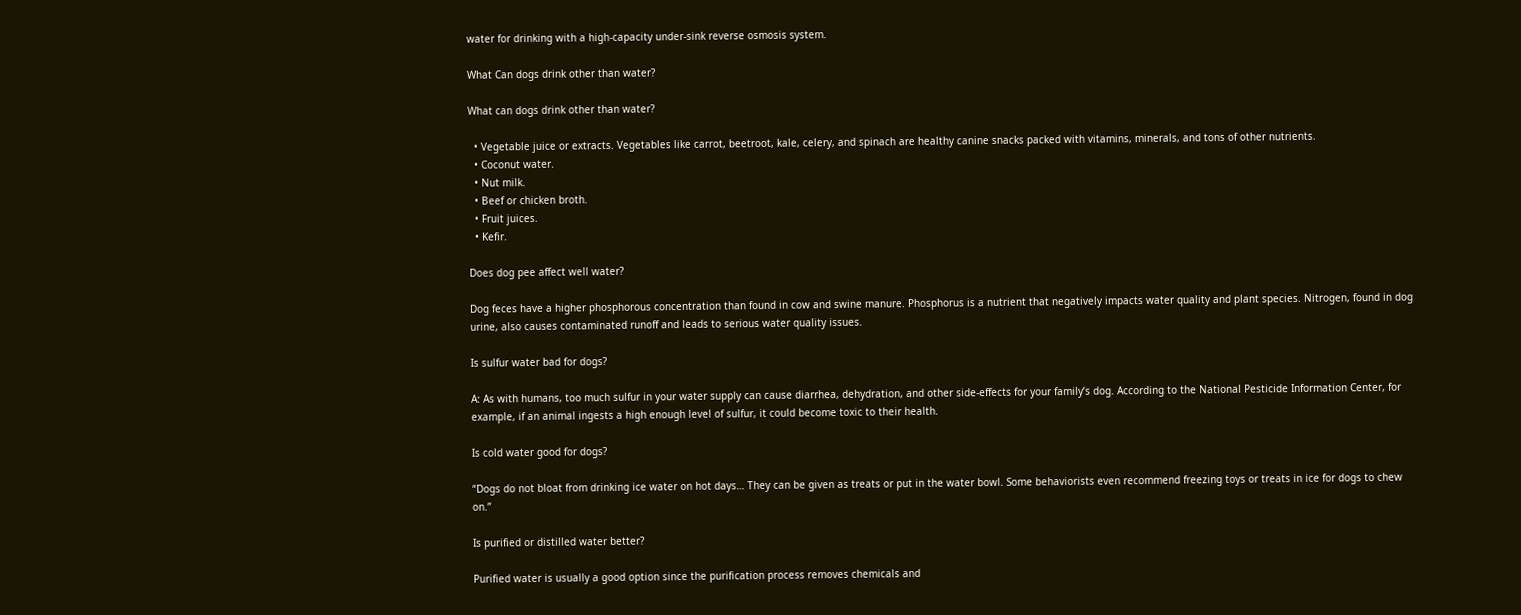water for drinking with a high-capacity under-sink reverse osmosis system.

What Can dogs drink other than water?

What can dogs drink other than water?

  • Vegetable juice or extracts. Vegetables like carrot, beetroot, kale, celery, and spinach are healthy canine snacks packed with vitamins, minerals, and tons of other nutrients.
  • Coconut water.
  • Nut milk.
  • Beef or chicken broth.
  • Fruit juices.
  • Kefir.

Does dog pee affect well water?

Dog feces have a higher phosphorous concentration than found in cow and swine manure. Phosphorus is a nutrient that negatively impacts water quality and plant species. Nitrogen, found in dog urine, also causes contaminated runoff and leads to serious water quality issues.

Is sulfur water bad for dogs?

A: As with humans, too much sulfur in your water supply can cause diarrhea, dehydration, and other side-effects for your family’s dog. According to the National Pesticide Information Center, for example, if an animal ingests a high enough level of sulfur, it could become toxic to their health.

Is cold water good for dogs?

“Dogs do not bloat from drinking ice water on hot days… They can be given as treats or put in the water bowl. Some behaviorists even recommend freezing toys or treats in ice for dogs to chew on.”

Is purified or distilled water better?

Purified water is usually a good option since the purification process removes chemicals and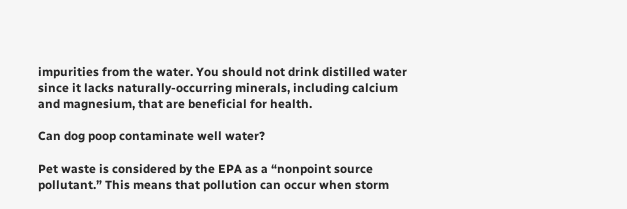impurities from the water. You should not drink distilled water since it lacks naturally-occurring minerals, including calcium and magnesium, that are beneficial for health.

Can dog poop contaminate well water?

Pet waste is considered by the EPA as a “nonpoint source pollutant.” This means that pollution can occur when storm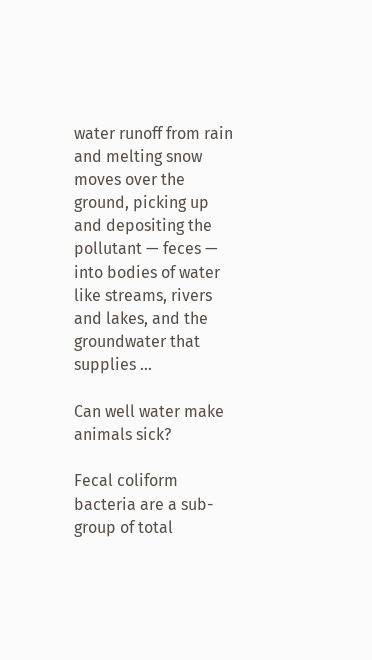water runoff from rain and melting snow moves over the ground, picking up and depositing the pollutant — feces — into bodies of water like streams, rivers and lakes, and the groundwater that supplies …

Can well water make animals sick?

Fecal coliform bacteria are a sub-group of total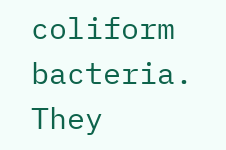coliform bacteria. They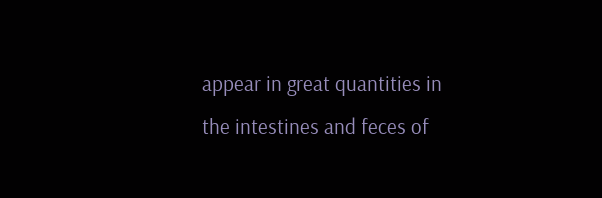appear in great quantities in the intestines and feces of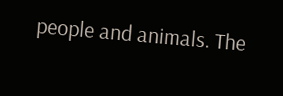people and animals. The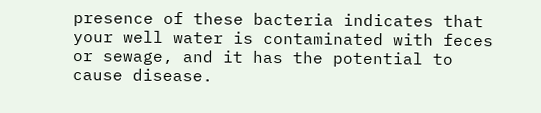presence of these bacteria indicates that your well water is contaminated with feces or sewage, and it has the potential to cause disease.